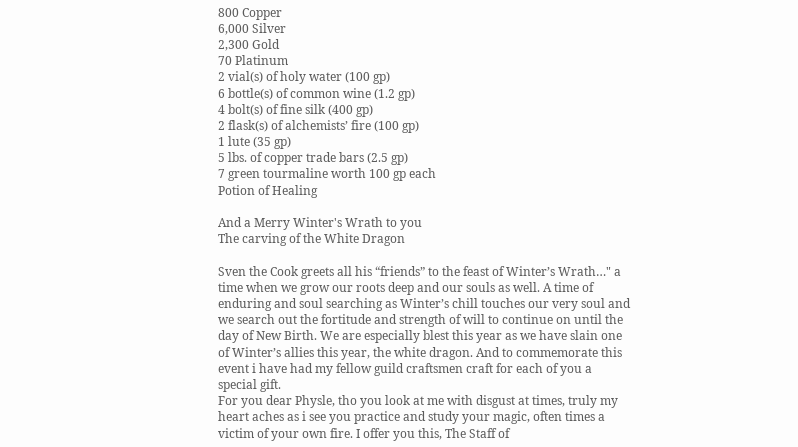800 Copper
6,000 Silver
2,300 Gold
70 Platinum
2 vial(s) of holy water (100 gp)
6 bottle(s) of common wine (1.2 gp)
4 bolt(s) of fine silk (400 gp)
2 flask(s) of alchemists’ fire (100 gp)
1 lute (35 gp)
5 lbs. of copper trade bars (2.5 gp)
7 green tourmaline worth 100 gp each
Potion of Healing

And a Merry Winter's Wrath to you
The carving of the White Dragon

Sven the Cook greets all his “friends” to the feast of Winter’s Wrath…" a time when we grow our roots deep and our souls as well. A time of enduring and soul searching as Winter’s chill touches our very soul and we search out the fortitude and strength of will to continue on until the day of New Birth. We are especially blest this year as we have slain one of Winter’s allies this year, the white dragon. And to commemorate this event i have had my fellow guild craftsmen craft for each of you a special gift.
For you dear Physle, tho you look at me with disgust at times, truly my heart aches as i see you practice and study your magic, often times a victim of your own fire. I offer you this, The Staff of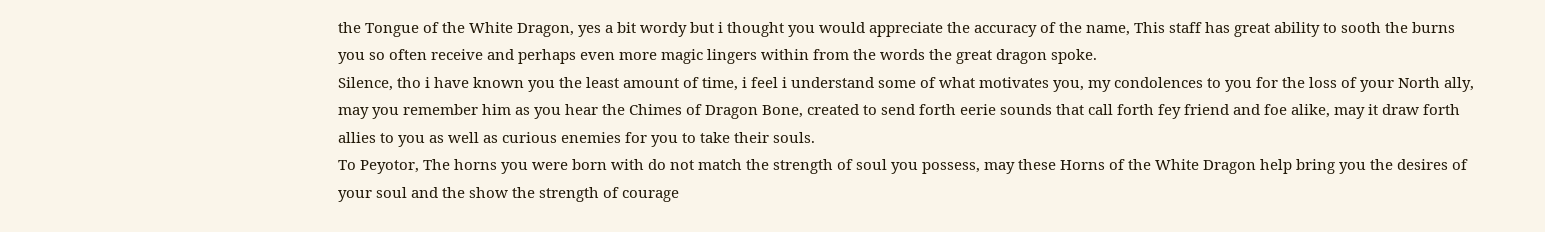the Tongue of the White Dragon, yes a bit wordy but i thought you would appreciate the accuracy of the name, This staff has great ability to sooth the burns you so often receive and perhaps even more magic lingers within from the words the great dragon spoke.
Silence, tho i have known you the least amount of time, i feel i understand some of what motivates you, my condolences to you for the loss of your North ally, may you remember him as you hear the Chimes of Dragon Bone, created to send forth eerie sounds that call forth fey friend and foe alike, may it draw forth allies to you as well as curious enemies for you to take their souls.
To Peyotor, The horns you were born with do not match the strength of soul you possess, may these Horns of the White Dragon help bring you the desires of your soul and the show the strength of courage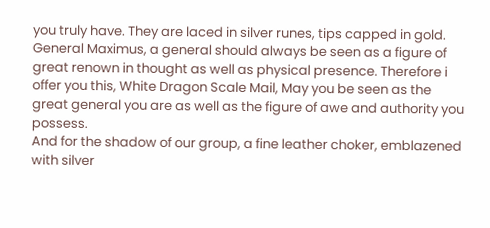you truly have. They are laced in silver runes, tips capped in gold.
General Maximus, a general should always be seen as a figure of great renown in thought as well as physical presence. Therefore i offer you this, White Dragon Scale Mail, May you be seen as the great general you are as well as the figure of awe and authority you possess.
And for the shadow of our group, a fine leather choker, emblazened with silver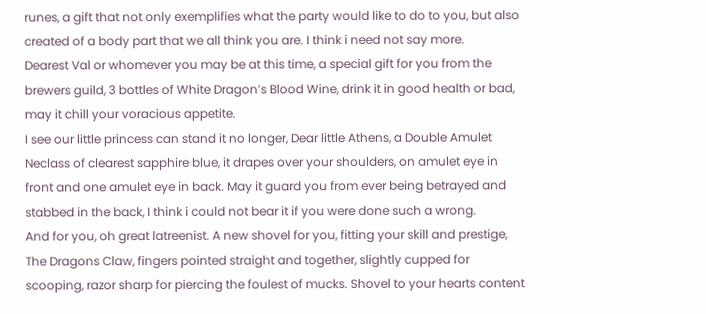runes, a gift that not only exemplifies what the party would like to do to you, but also created of a body part that we all think you are. I think i need not say more.
Dearest Val or whomever you may be at this time, a special gift for you from the brewers guild, 3 bottles of White Dragon’s Blood Wine, drink it in good health or bad, may it chill your voracious appetite.
I see our little princess can stand it no longer, Dear little Athens, a Double Amulet Neclass of clearest sapphire blue, it drapes over your shoulders, on amulet eye in front and one amulet eye in back. May it guard you from ever being betrayed and stabbed in the back, I think i could not bear it if you were done such a wrong.
And for you, oh great latreenist. A new shovel for you, fitting your skill and prestige, The Dragons Claw, fingers pointed straight and together, slightly cupped for scooping, razor sharp for piercing the foulest of mucks. Shovel to your hearts content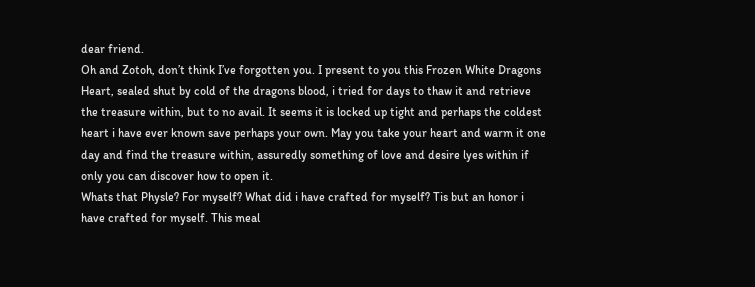dear friend.
Oh and Zotoh, don’t think I’ve forgotten you. I present to you this Frozen White Dragons Heart, sealed shut by cold of the dragons blood, i tried for days to thaw it and retrieve the treasure within, but to no avail. It seems it is locked up tight and perhaps the coldest heart i have ever known save perhaps your own. May you take your heart and warm it one day and find the treasure within, assuredly something of love and desire lyes within if only you can discover how to open it.
Whats that Physle? For myself? What did i have crafted for myself? Tis but an honor i have crafted for myself. This meal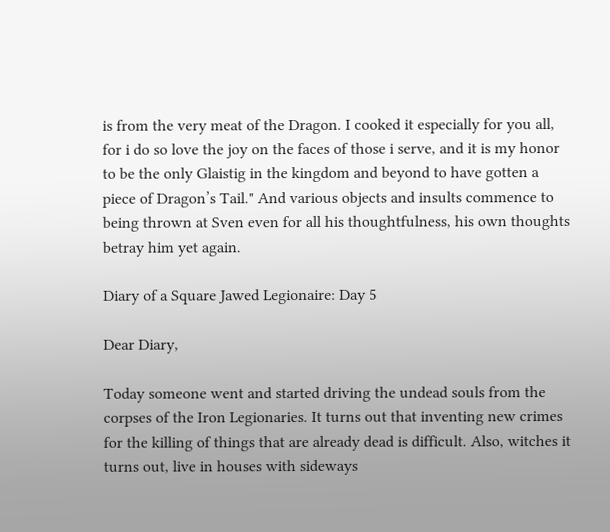is from the very meat of the Dragon. I cooked it especially for you all, for i do so love the joy on the faces of those i serve, and it is my honor to be the only Glaistig in the kingdom and beyond to have gotten a piece of Dragon’s Tail." And various objects and insults commence to being thrown at Sven even for all his thoughtfulness, his own thoughts betray him yet again.

Diary of a Square Jawed Legionaire: Day 5

Dear Diary,

Today someone went and started driving the undead souls from the corpses of the Iron Legionaries. It turns out that inventing new crimes for the killing of things that are already dead is difficult. Also, witches it turns out, live in houses with sideways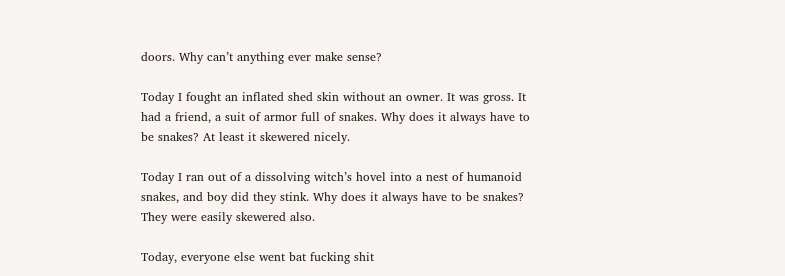doors. Why can’t anything ever make sense?

Today I fought an inflated shed skin without an owner. It was gross. It had a friend, a suit of armor full of snakes. Why does it always have to be snakes? At least it skewered nicely.

Today I ran out of a dissolving witch’s hovel into a nest of humanoid snakes, and boy did they stink. Why does it always have to be snakes? They were easily skewered also.

Today, everyone else went bat fucking shit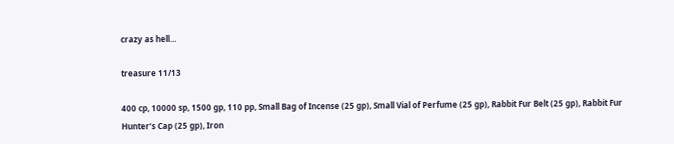crazy as hell…

treasure 11/13

400 cp, 10000 sp, 1500 gp, 110 pp, Small Bag of Incense (25 gp), Small Vial of Perfume (25 gp), Rabbit Fur Belt (25 gp), Rabbit Fur Hunter’s Cap (25 gp), Iron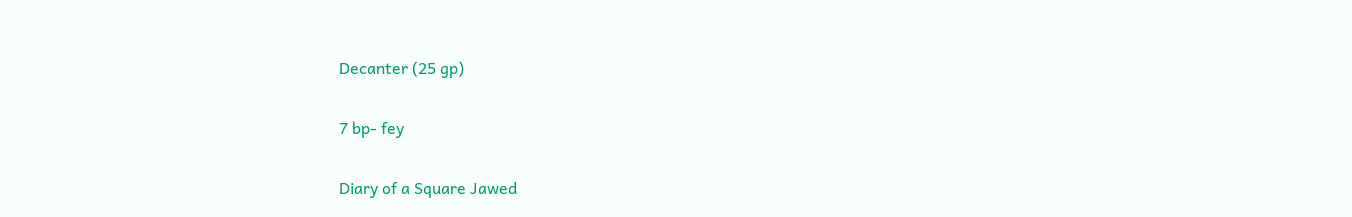Decanter (25 gp)

7 bp- fey

Diary of a Square Jawed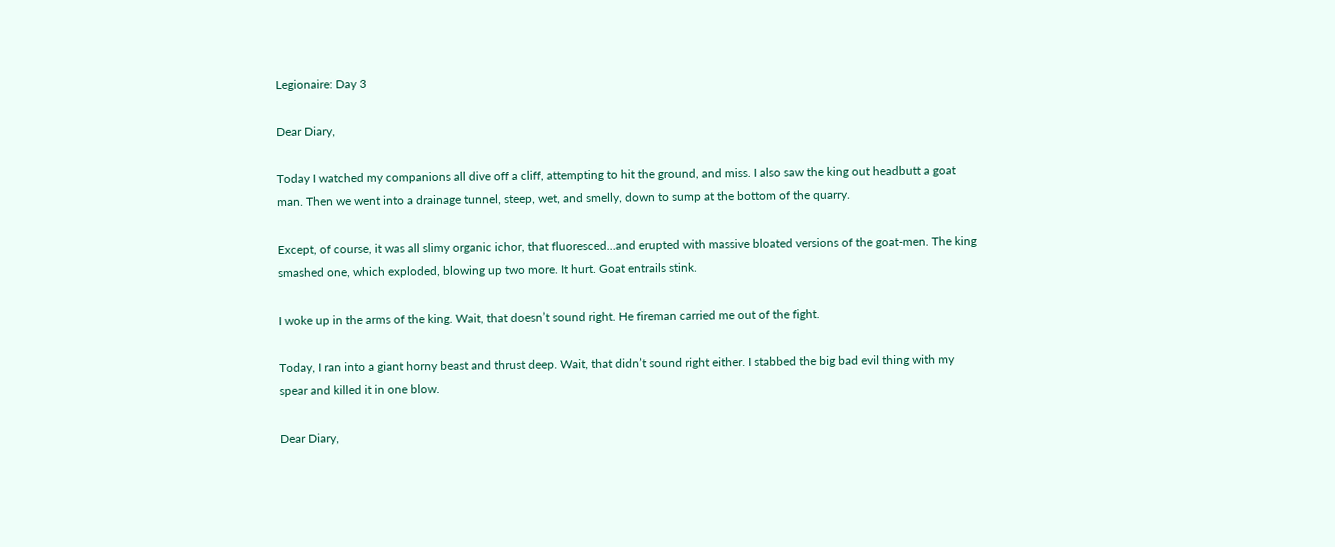Legionaire: Day 3

Dear Diary,

Today I watched my companions all dive off a cliff, attempting to hit the ground, and miss. I also saw the king out headbutt a goat man. Then we went into a drainage tunnel, steep, wet, and smelly, down to sump at the bottom of the quarry.

Except, of course, it was all slimy organic ichor, that fluoresced…and erupted with massive bloated versions of the goat-men. The king smashed one, which exploded, blowing up two more. It hurt. Goat entrails stink.

I woke up in the arms of the king. Wait, that doesn’t sound right. He fireman carried me out of the fight.

Today, I ran into a giant horny beast and thrust deep. Wait, that didn’t sound right either. I stabbed the big bad evil thing with my spear and killed it in one blow.

Dear Diary,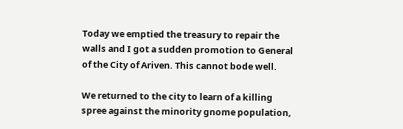Today we emptied the treasury to repair the walls and I got a sudden promotion to General of the City of Ariven. This cannot bode well.

We returned to the city to learn of a killing spree against the minority gnome population,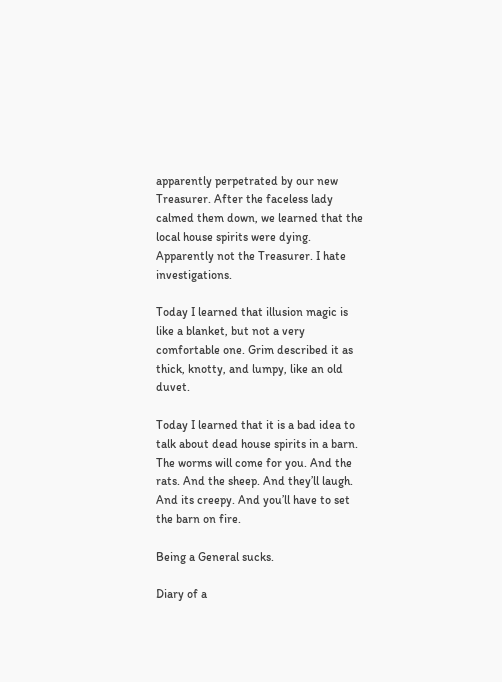apparently perpetrated by our new Treasurer. After the faceless lady calmed them down, we learned that the local house spirits were dying. Apparently not the Treasurer. I hate investigations.

Today I learned that illusion magic is like a blanket, but not a very comfortable one. Grim described it as thick, knotty, and lumpy, like an old duvet.

Today I learned that it is a bad idea to talk about dead house spirits in a barn. The worms will come for you. And the rats. And the sheep. And they’ll laugh. And its creepy. And you’ll have to set the barn on fire.

Being a General sucks.

Diary of a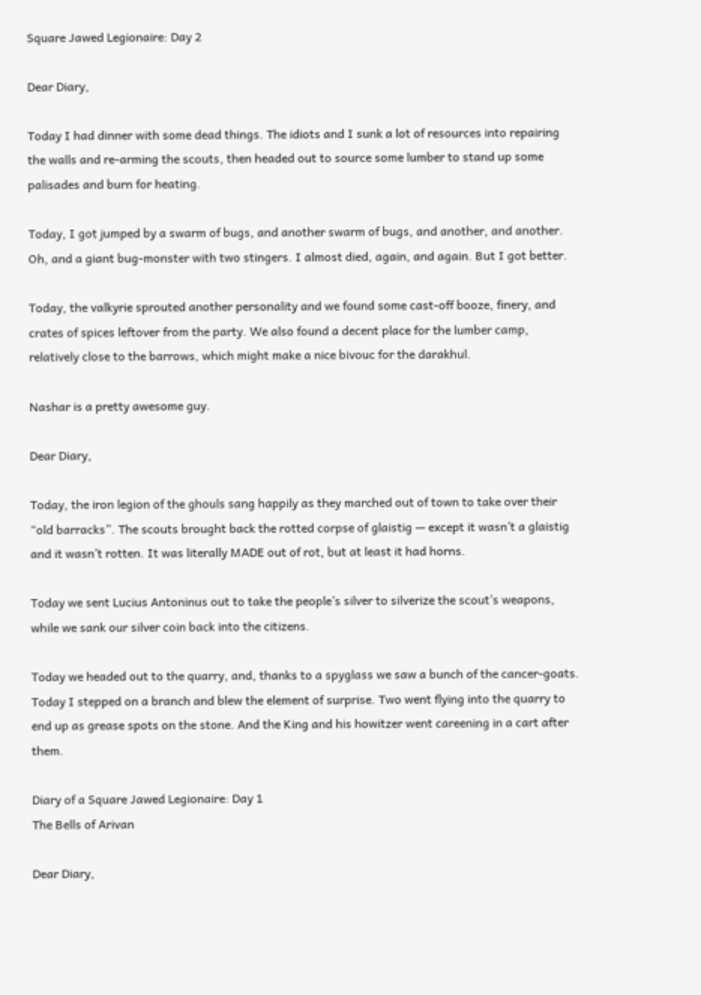Square Jawed Legionaire: Day 2

Dear Diary,

Today I had dinner with some dead things. The idiots and I sunk a lot of resources into repairing the walls and re-arming the scouts, then headed out to source some lumber to stand up some palisades and burn for heating.

Today, I got jumped by a swarm of bugs, and another swarm of bugs, and another, and another. Oh, and a giant bug-monster with two stingers. I almost died, again, and again. But I got better.

Today, the valkyrie sprouted another personality and we found some cast-off booze, finery, and crates of spices leftover from the party. We also found a decent place for the lumber camp, relatively close to the barrows, which might make a nice bivouc for the darakhul.

Nashar is a pretty awesome guy.

Dear Diary,

Today, the iron legion of the ghouls sang happily as they marched out of town to take over their “old barracks”. The scouts brought back the rotted corpse of glaistig — except it wasn’t a glaistig and it wasn’t rotten. It was literally MADE out of rot, but at least it had horns.

Today we sent Lucius Antoninus out to take the people’s silver to silverize the scout’s weapons, while we sank our silver coin back into the citizens.

Today we headed out to the quarry, and, thanks to a spyglass we saw a bunch of the cancer-goats. Today I stepped on a branch and blew the element of surprise. Two went flying into the quarry to end up as grease spots on the stone. And the King and his howitzer went careening in a cart after them.

Diary of a Square Jawed Legionaire: Day 1
The Bells of Arivan

Dear Diary,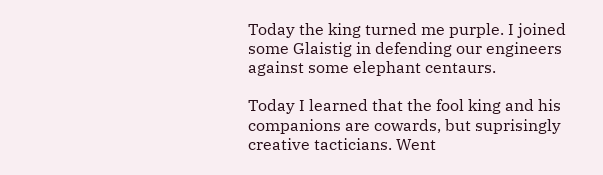Today the king turned me purple. I joined some Glaistig in defending our engineers against some elephant centaurs.

Today I learned that the fool king and his companions are cowards, but suprisingly creative tacticians. Went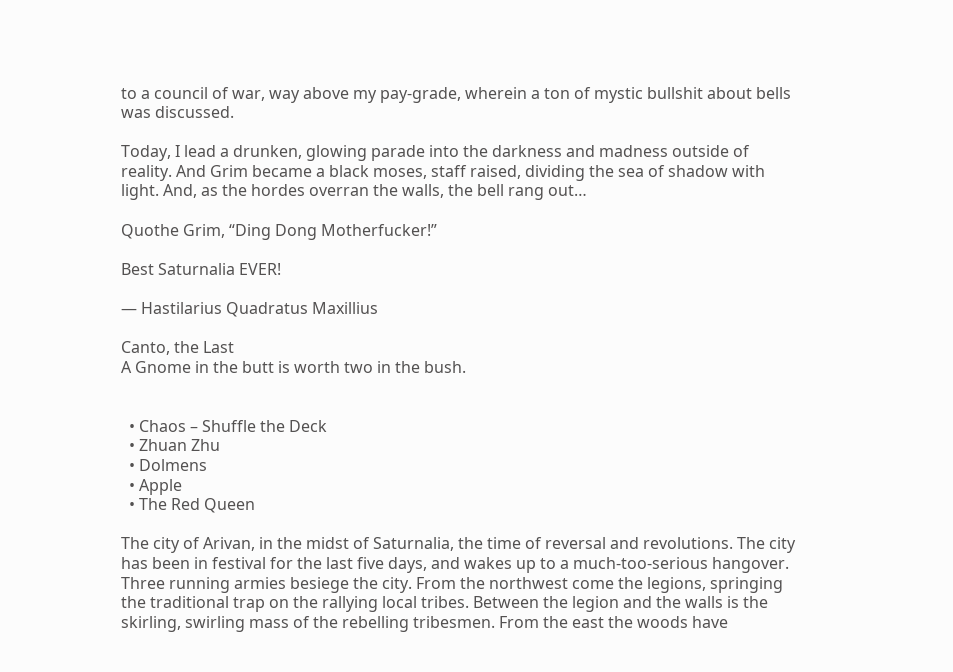to a council of war, way above my pay-grade, wherein a ton of mystic bullshit about bells was discussed.

Today, I lead a drunken, glowing parade into the darkness and madness outside of reality. And Grim became a black moses, staff raised, dividing the sea of shadow with light. And, as the hordes overran the walls, the bell rang out…

Quothe Grim, “Ding Dong Motherfucker!”

Best Saturnalia EVER!

— Hastilarius Quadratus Maxillius

Canto, the Last
A Gnome in the butt is worth two in the bush.


  • Chaos – Shuffle the Deck
  • Zhuan Zhu
  • Dolmens
  • Apple
  • The Red Queen

The city of Arivan, in the midst of Saturnalia, the time of reversal and revolutions. The city has been in festival for the last five days, and wakes up to a much-too-serious hangover. Three running armies besiege the city. From the northwest come the legions, springing the traditional trap on the rallying local tribes. Between the legion and the walls is the skirling, swirling mass of the rebelling tribesmen. From the east the woods have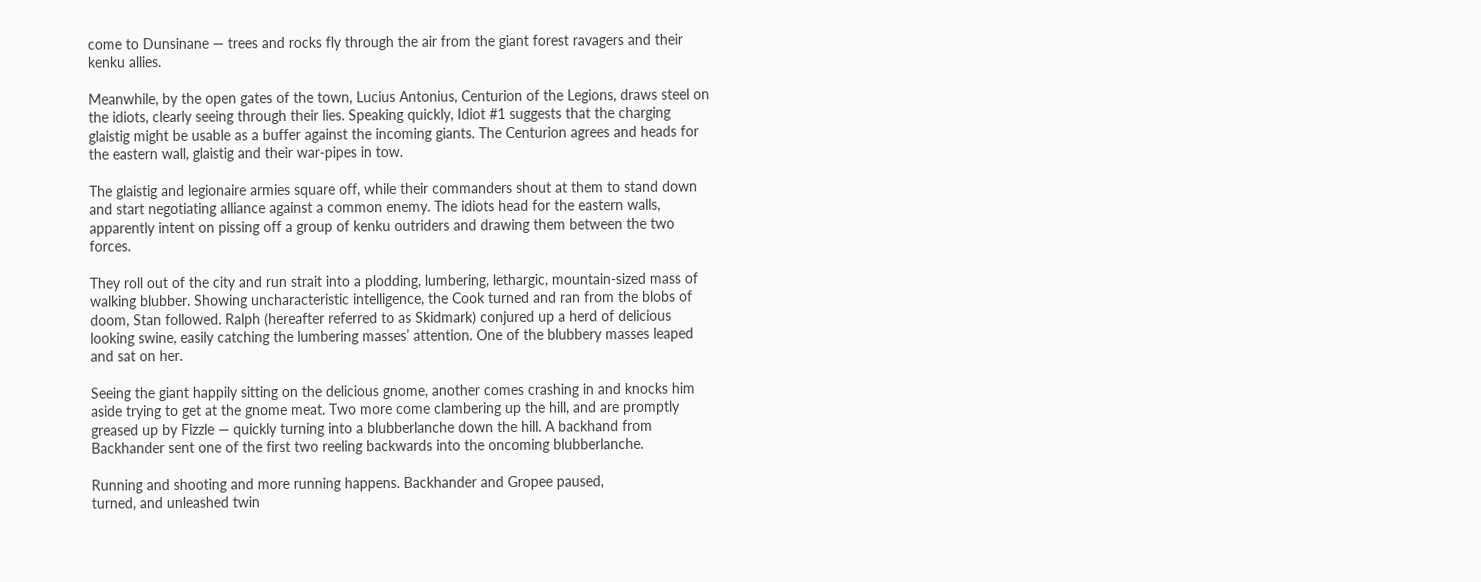come to Dunsinane — trees and rocks fly through the air from the giant forest ravagers and their kenku allies.

Meanwhile, by the open gates of the town, Lucius Antonius, Centurion of the Legions, draws steel on the idiots, clearly seeing through their lies. Speaking quickly, Idiot #1 suggests that the charging glaistig might be usable as a buffer against the incoming giants. The Centurion agrees and heads for the eastern wall, glaistig and their war-pipes in tow.

The glaistig and legionaire armies square off, while their commanders shout at them to stand down and start negotiating alliance against a common enemy. The idiots head for the eastern walls, apparently intent on pissing off a group of kenku outriders and drawing them between the two forces.

They roll out of the city and run strait into a plodding, lumbering, lethargic, mountain-sized mass of walking blubber. Showing uncharacteristic intelligence, the Cook turned and ran from the blobs of doom, Stan followed. Ralph (hereafter referred to as Skidmark) conjured up a herd of delicious looking swine, easily catching the lumbering masses’ attention. One of the blubbery masses leaped and sat on her.

Seeing the giant happily sitting on the delicious gnome, another comes crashing in and knocks him aside trying to get at the gnome meat. Two more come clambering up the hill, and are promptly greased up by Fizzle — quickly turning into a blubberlanche down the hill. A backhand from Backhander sent one of the first two reeling backwards into the oncoming blubberlanche.

Running and shooting and more running happens. Backhander and Gropee paused,
turned, and unleashed twin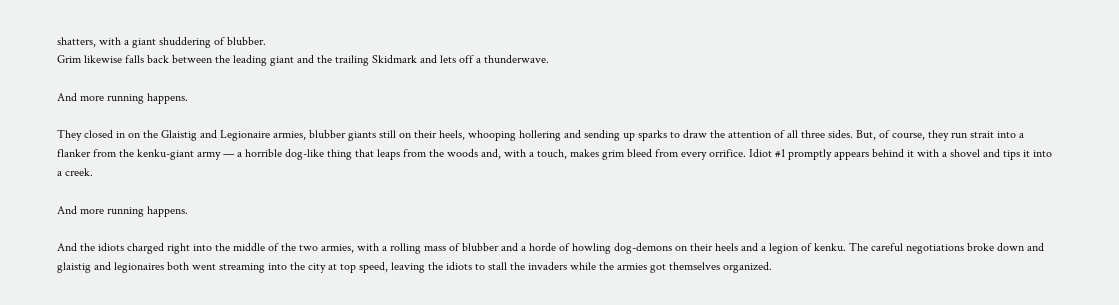shatters, with a giant shuddering of blubber.
Grim likewise falls back between the leading giant and the trailing Skidmark and lets off a thunderwave.

And more running happens.

They closed in on the Glaistig and Legionaire armies, blubber giants still on their heels, whooping hollering and sending up sparks to draw the attention of all three sides. But, of course, they run strait into a flanker from the kenku-giant army — a horrible dog-like thing that leaps from the woods and, with a touch, makes grim bleed from every orrifice. Idiot #1 promptly appears behind it with a shovel and tips it into a creek.

And more running happens.

And the idiots charged right into the middle of the two armies, with a rolling mass of blubber and a horde of howling dog-demons on their heels and a legion of kenku. The careful negotiations broke down and glaistig and legionaires both went streaming into the city at top speed, leaving the idiots to stall the invaders while the armies got themselves organized.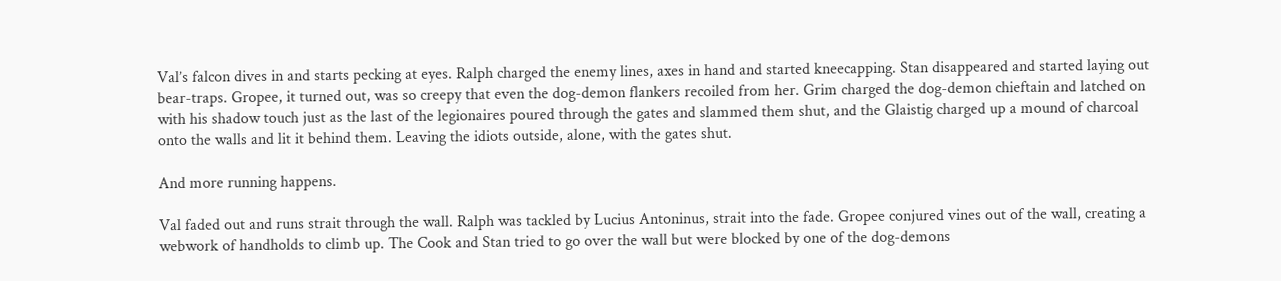Val’s falcon dives in and starts pecking at eyes. Ralph charged the enemy lines, axes in hand and started kneecapping. Stan disappeared and started laying out bear-traps. Gropee, it turned out, was so creepy that even the dog-demon flankers recoiled from her. Grim charged the dog-demon chieftain and latched on with his shadow touch just as the last of the legionaires poured through the gates and slammed them shut, and the Glaistig charged up a mound of charcoal onto the walls and lit it behind them. Leaving the idiots outside, alone, with the gates shut.

And more running happens.

Val faded out and runs strait through the wall. Ralph was tackled by Lucius Antoninus, strait into the fade. Gropee conjured vines out of the wall, creating a webwork of handholds to climb up. The Cook and Stan tried to go over the wall but were blocked by one of the dog-demons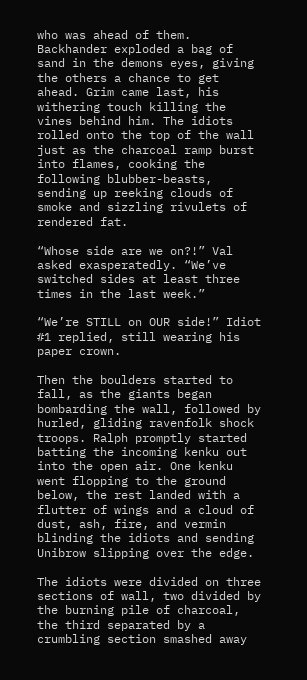who was ahead of them. Backhander exploded a bag of sand in the demons eyes, giving the others a chance to get ahead. Grim came last, his withering touch killing the vines behind him. The idiots rolled onto the top of the wall just as the charcoal ramp burst into flames, cooking the following blubber-beasts, sending up reeking clouds of smoke and sizzling rivulets of rendered fat.

“Whose side are we on?!” Val asked exasperatedly. “We’ve switched sides at least three times in the last week.”

“We’re STILL on OUR side!” Idiot #1 replied, still wearing his paper crown.

Then the boulders started to fall, as the giants began bombarding the wall, followed by hurled, gliding ravenfolk shock troops. Ralph promptly started batting the incoming kenku out into the open air. One kenku went flopping to the ground below, the rest landed with a flutter of wings and a cloud of dust, ash, fire, and vermin blinding the idiots and sending Unibrow slipping over the edge.

The idiots were divided on three sections of wall, two divided by the burning pile of charcoal, the third separated by a crumbling section smashed away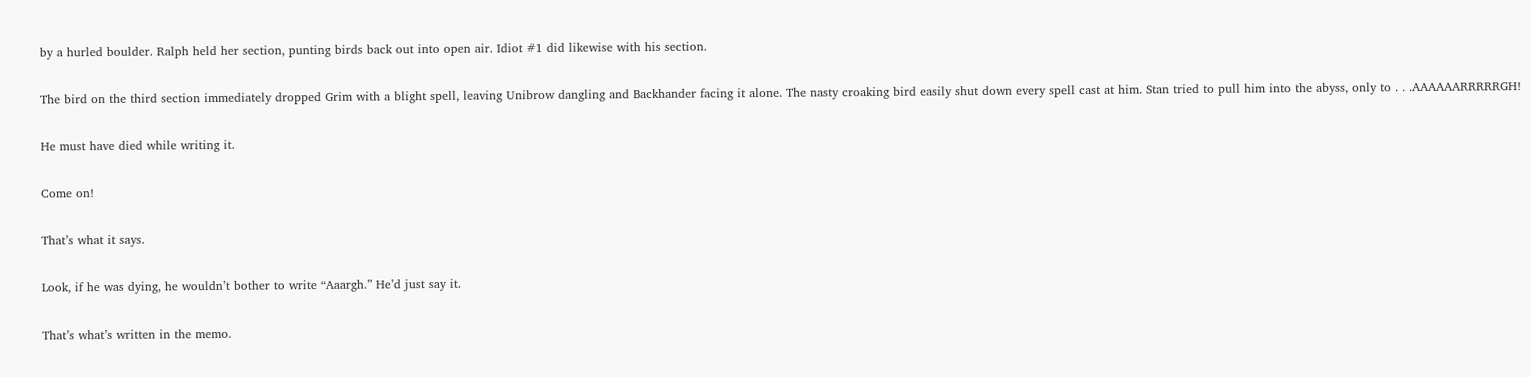by a hurled boulder. Ralph held her section, punting birds back out into open air. Idiot #1 did likewise with his section.

The bird on the third section immediately dropped Grim with a blight spell, leaving Unibrow dangling and Backhander facing it alone. The nasty croaking bird easily shut down every spell cast at him. Stan tried to pull him into the abyss, only to . . .AAAAAARRRRRGH!

He must have died while writing it.

Come on!

That’s what it says.

Look, if he was dying, he wouldn’t bother to write “Aaargh.” He’d just say it.

That’s what’s written in the memo.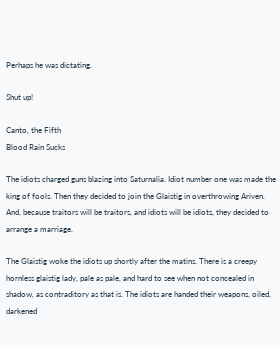Perhaps he was dictating.

Shut up!

Canto, the Fifth
Blood Rain Sucks

The idiots charged guns blazing into Saturnalia. Idiot number one was made the king of fools. Then they decided to join the Glaistig in overthrowing Ariven. And, because traitors will be traitors, and idiots will be idiots, they decided to arrange a marriage.

The Glaistig woke the idiots up shortly after the matins. There is a creepy hornless glaistig lady, pale as pale, and hard to see when not concealed in shadow, as contraditory as that is. The idiots are handed their weapons, oiled, darkened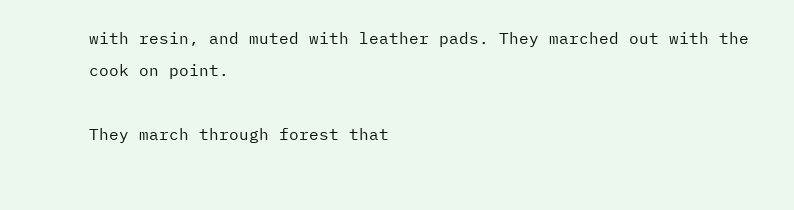with resin, and muted with leather pads. They marched out with the cook on point.

They march through forest that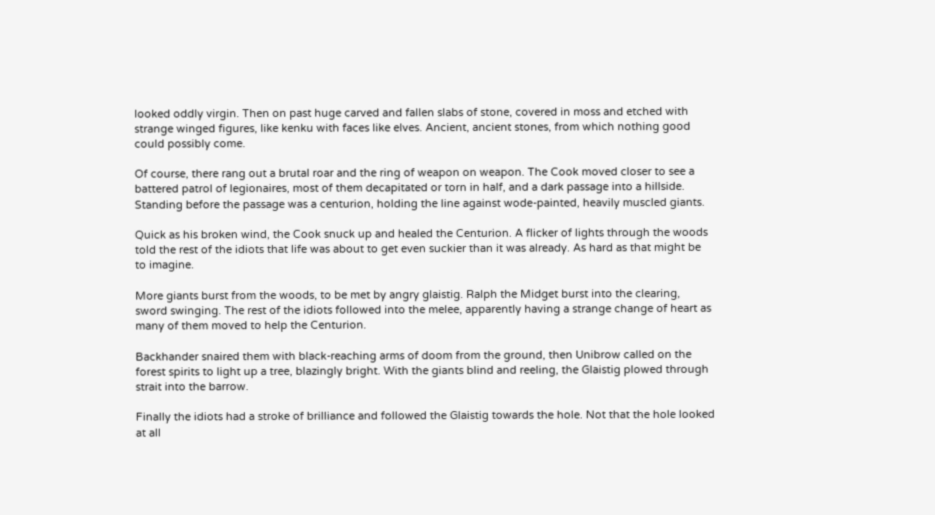looked oddly virgin. Then on past huge carved and fallen slabs of stone, covered in moss and etched with strange winged figures, like kenku with faces like elves. Ancient, ancient stones, from which nothing good could possibly come.

Of course, there rang out a brutal roar and the ring of weapon on weapon. The Cook moved closer to see a battered patrol of legionaires, most of them decapitated or torn in half, and a dark passage into a hillside. Standing before the passage was a centurion, holding the line against wode-painted, heavily muscled giants.

Quick as his broken wind, the Cook snuck up and healed the Centurion. A flicker of lights through the woods told the rest of the idiots that life was about to get even suckier than it was already. As hard as that might be to imagine.

More giants burst from the woods, to be met by angry glaistig. Ralph the Midget burst into the clearing, sword swinging. The rest of the idiots followed into the melee, apparently having a strange change of heart as many of them moved to help the Centurion.

Backhander snaired them with black-reaching arms of doom from the ground, then Unibrow called on the forest spirits to light up a tree, blazingly bright. With the giants blind and reeling, the Glaistig plowed through strait into the barrow.

Finally the idiots had a stroke of brilliance and followed the Glaistig towards the hole. Not that the hole looked at all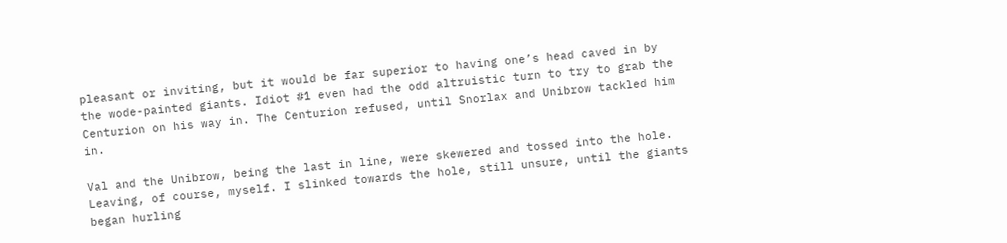pleasant or inviting, but it would be far superior to having one’s head caved in by the wode-painted giants. Idiot #1 even had the odd altruistic turn to try to grab the Centurion on his way in. The Centurion refused, until Snorlax and Unibrow tackled him in.

Val and the Unibrow, being the last in line, were skewered and tossed into the hole. Leaving, of course, myself. I slinked towards the hole, still unsure, until the giants began hurling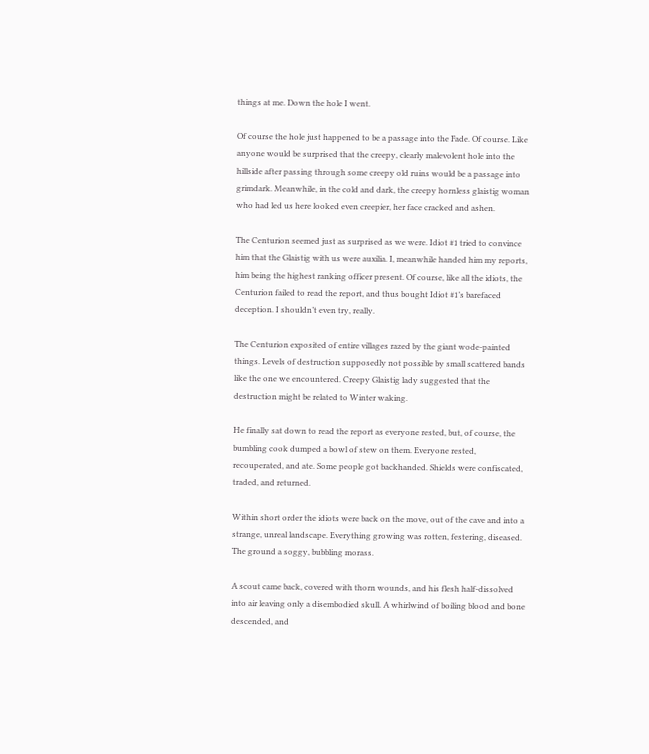things at me. Down the hole I went.

Of course the hole just happened to be a passage into the Fade. Of course. Like anyone would be surprised that the creepy, clearly malevolent hole into the hillside after passing through some creepy old ruins would be a passage into grimdark. Meanwhile, in the cold and dark, the creepy hornless glaistig woman who had led us here looked even creepier, her face cracked and ashen.

The Centurion seemed just as surprised as we were. Idiot #1 tried to convince him that the Glaistig with us were auxilia. I, meanwhile handed him my reports, him being the highest ranking officer present. Of course, like all the idiots, the Centurion failed to read the report, and thus bought Idiot #1’s barefaced deception. I shouldn’t even try, really.

The Centurion exposited of entire villages razed by the giant wode-painted things. Levels of destruction supposedly not possible by small scattered bands like the one we encountered. Creepy Glaistig lady suggested that the destruction might be related to Winter waking.

He finally sat down to read the report as everyone rested, but, of course, the bumbling cook dumped a bowl of stew on them. Everyone rested, recouperated, and ate. Some people got backhanded. Shields were confiscated, traded, and returned.

Within short order the idiots were back on the move, out of the cave and into a strange, unreal landscape. Everything growing was rotten, festering, diseased. The ground a soggy, bubbling morass.

A scout came back, covered with thorn wounds, and his flesh half-dissolved into air leaving only a disembodied skull. A whirlwind of boiling blood and bone descended, and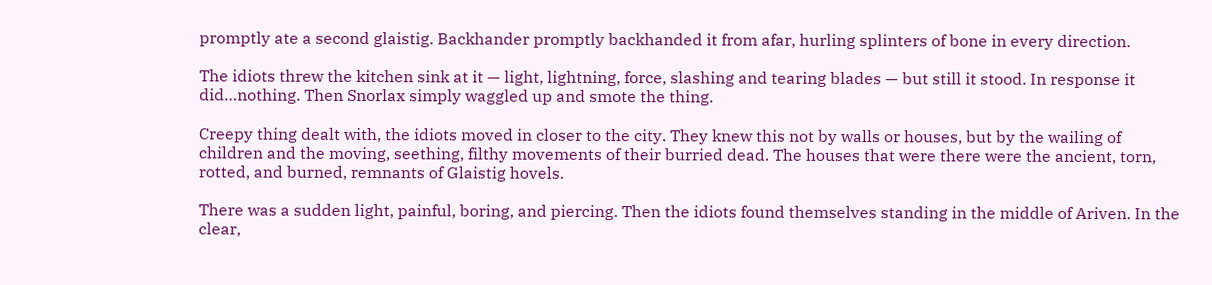promptly ate a second glaistig. Backhander promptly backhanded it from afar, hurling splinters of bone in every direction.

The idiots threw the kitchen sink at it — light, lightning, force, slashing and tearing blades — but still it stood. In response it did…nothing. Then Snorlax simply waggled up and smote the thing.

Creepy thing dealt with, the idiots moved in closer to the city. They knew this not by walls or houses, but by the wailing of children and the moving, seething, filthy movements of their burried dead. The houses that were there were the ancient, torn, rotted, and burned, remnants of Glaistig hovels.

There was a sudden light, painful, boring, and piercing. Then the idiots found themselves standing in the middle of Ariven. In the clear,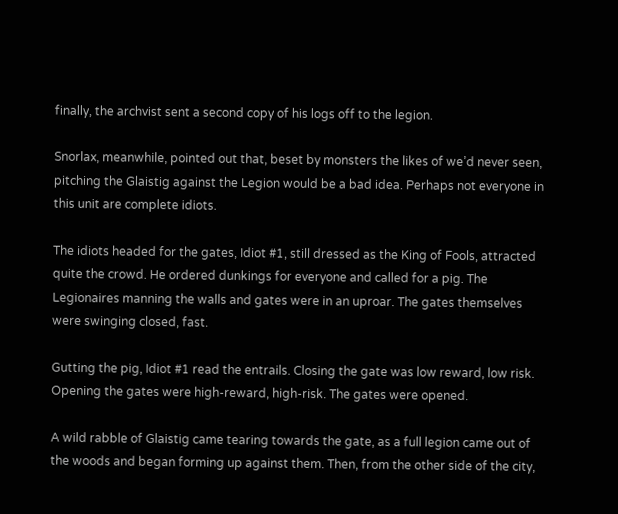finally, the archvist sent a second copy of his logs off to the legion.

Snorlax, meanwhile, pointed out that, beset by monsters the likes of we’d never seen, pitching the Glaistig against the Legion would be a bad idea. Perhaps not everyone in this unit are complete idiots.

The idiots headed for the gates, Idiot #1, still dressed as the King of Fools, attracted quite the crowd. He ordered dunkings for everyone and called for a pig. The Legionaires manning the walls and gates were in an uproar. The gates themselves were swinging closed, fast.

Gutting the pig, Idiot #1 read the entrails. Closing the gate was low reward, low risk. Opening the gates were high-reward, high-risk. The gates were opened.

A wild rabble of Glaistig came tearing towards the gate, as a full legion came out of the woods and began forming up against them. Then, from the other side of the city,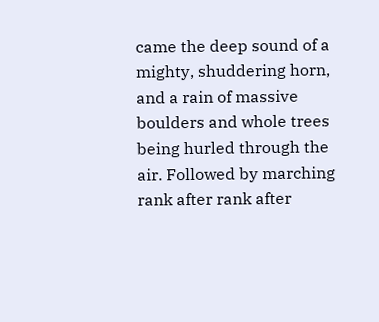came the deep sound of a mighty, shuddering horn, and a rain of massive boulders and whole trees being hurled through the air. Followed by marching rank after rank after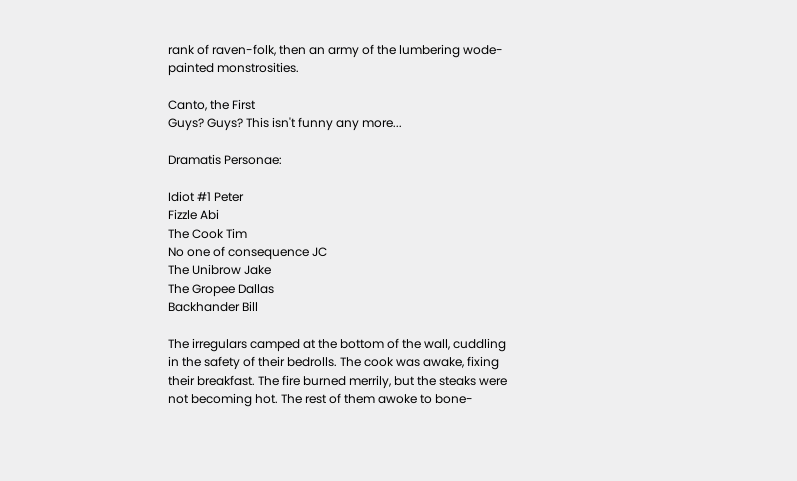rank of raven-folk, then an army of the lumbering wode-painted monstrosities.

Canto, the First
Guys? Guys? This isn't funny any more...

Dramatis Personae:

Idiot #1 Peter
Fizzle Abi
The Cook Tim
No one of consequence JC
The Unibrow Jake
The Gropee Dallas
Backhander Bill

The irregulars camped at the bottom of the wall, cuddling in the safety of their bedrolls. The cook was awake, fixing their breakfast. The fire burned merrily, but the steaks were not becoming hot. The rest of them awoke to bone-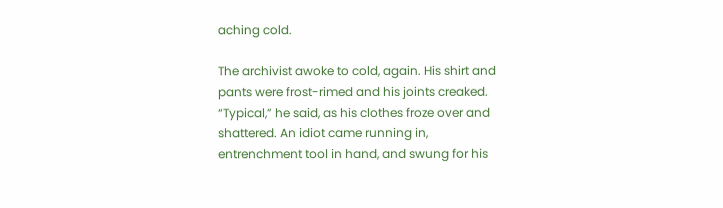aching cold.

The archivist awoke to cold, again. His shirt and pants were frost-rimed and his joints creaked. “Typical,” he said, as his clothes froze over and shattered. An idiot came running in, entrenchment tool in hand, and swung for his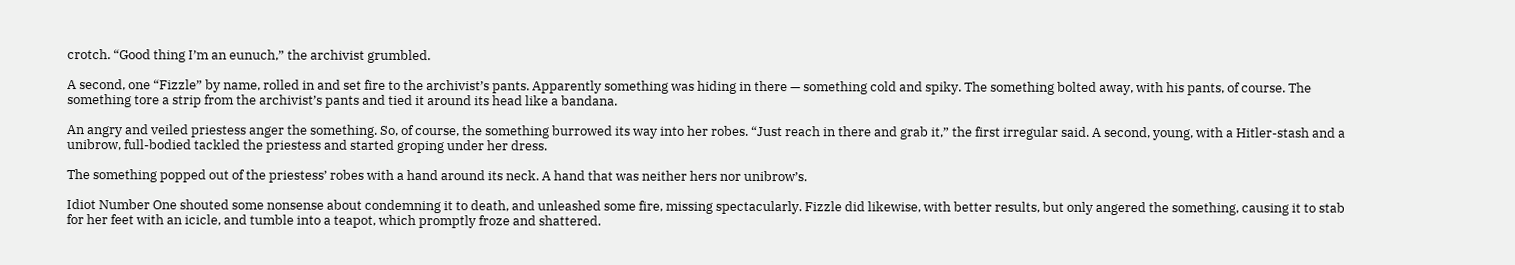crotch. “Good thing I’m an eunuch,” the archivist grumbled.

A second, one “Fizzle” by name, rolled in and set fire to the archivist’s pants. Apparently something was hiding in there — something cold and spiky. The something bolted away, with his pants, of course. The something tore a strip from the archivist’s pants and tied it around its head like a bandana.

An angry and veiled priestess anger the something. So, of course, the something burrowed its way into her robes. “Just reach in there and grab it,” the first irregular said. A second, young, with a Hitler-stash and a unibrow, full-bodied tackled the priestess and started groping under her dress.

The something popped out of the priestess’ robes with a hand around its neck. A hand that was neither hers nor unibrow’s.

Idiot Number One shouted some nonsense about condemning it to death, and unleashed some fire, missing spectacularly. Fizzle did likewise, with better results, but only angered the something, causing it to stab for her feet with an icicle, and tumble into a teapot, which promptly froze and shattered.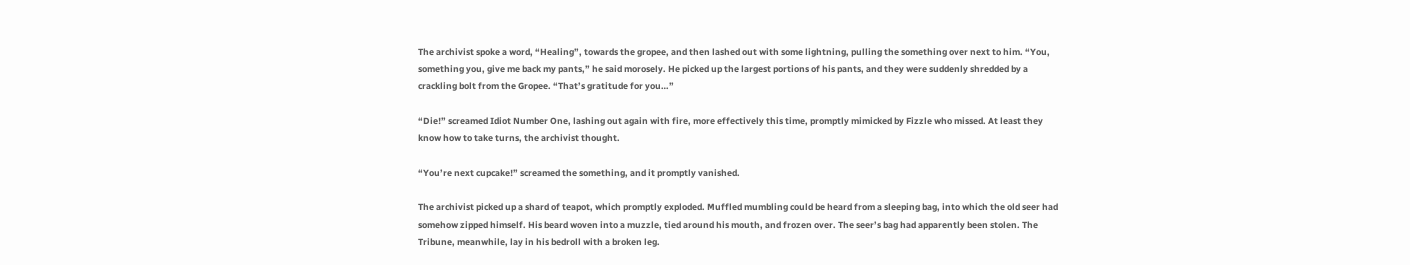The archivist spoke a word, “Healing”, towards the gropee, and then lashed out with some lightning, pulling the something over next to him. “You, something you, give me back my pants,” he said morosely. He picked up the largest portions of his pants, and they were suddenly shredded by a crackling bolt from the Gropee. “That’s gratitude for you…”

“Die!” screamed Idiot Number One, lashing out again with fire, more effectively this time, promptly mimicked by Fizzle who missed. At least they know how to take turns, the archivist thought.

“You’re next cupcake!” screamed the something, and it promptly vanished.

The archivist picked up a shard of teapot, which promptly exploded. Muffled mumbling could be heard from a sleeping bag, into which the old seer had somehow zipped himself. His beard woven into a muzzle, tied around his mouth, and frozen over. The seer’s bag had apparently been stolen. The Tribune, meanwhile, lay in his bedroll with a broken leg.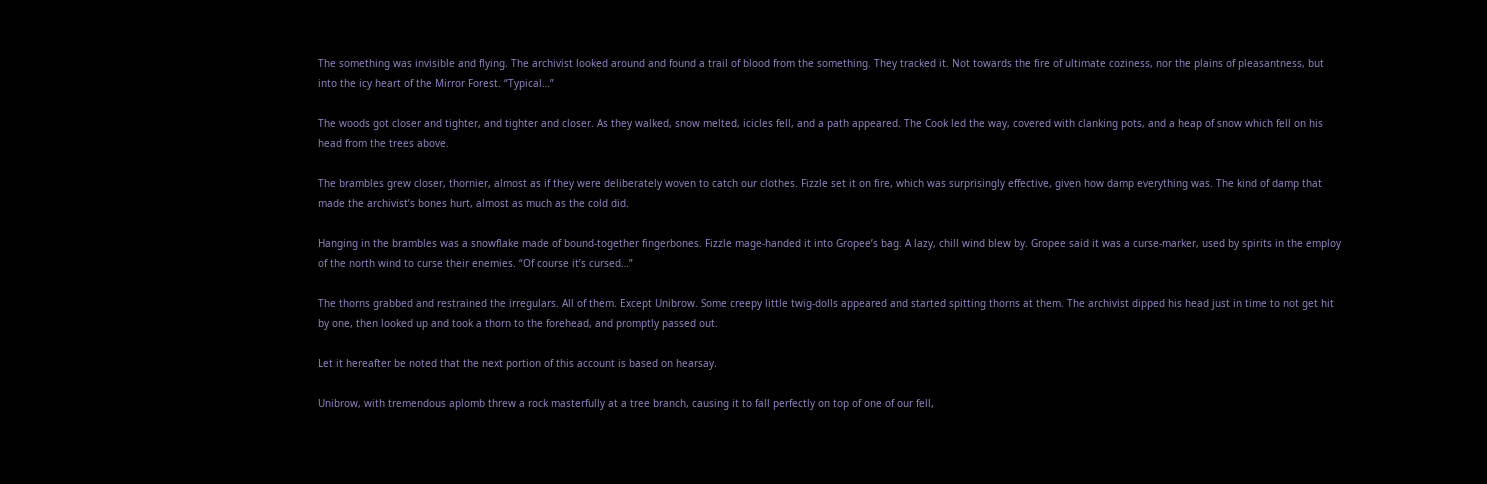The something was invisible and flying. The archivist looked around and found a trail of blood from the something. They tracked it. Not towards the fire of ultimate coziness, nor the plains of pleasantness, but into the icy heart of the Mirror Forest. “Typical…”

The woods got closer and tighter, and tighter and closer. As they walked, snow melted, icicles fell, and a path appeared. The Cook led the way, covered with clanking pots, and a heap of snow which fell on his head from the trees above.

The brambles grew closer, thornier, almost as if they were deliberately woven to catch our clothes. Fizzle set it on fire, which was surprisingly effective, given how damp everything was. The kind of damp that made the archivist’s bones hurt, almost as much as the cold did.

Hanging in the brambles was a snowflake made of bound-together fingerbones. Fizzle mage-handed it into Gropee’s bag. A lazy, chill wind blew by. Gropee said it was a curse-marker, used by spirits in the employ of the north wind to curse their enemies. “Of course it’s cursed…”

The thorns grabbed and restrained the irregulars. All of them. Except Unibrow. Some creepy little twig-dolls appeared and started spitting thorns at them. The archivist dipped his head just in time to not get hit by one, then looked up and took a thorn to the forehead, and promptly passed out.

Let it hereafter be noted that the next portion of this account is based on hearsay.

Unibrow, with tremendous aplomb threw a rock masterfully at a tree branch, causing it to fall perfectly on top of one of our fell,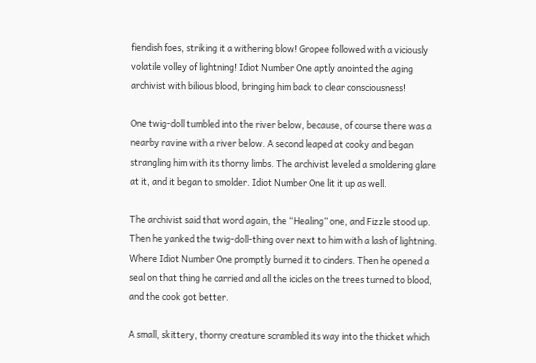fiendish foes, striking it a withering blow! Gropee followed with a viciously volatile volley of lightning! Idiot Number One aptly anointed the aging archivist with bilious blood, bringing him back to clear consciousness!

One twig-doll tumbled into the river below, because, of course there was a nearby ravine with a river below. A second leaped at cooky and began strangling him with its thorny limbs. The archivist leveled a smoldering glare at it, and it began to smolder. Idiot Number One lit it up as well.

The archivist said that word again, the “Healing” one, and Fizzle stood up. Then he yanked the twig-doll-thing over next to him with a lash of lightning. Where Idiot Number One promptly burned it to cinders. Then he opened a seal on that thing he carried and all the icicles on the trees turned to blood, and the cook got better.

A small, skittery, thorny creature scrambled its way into the thicket which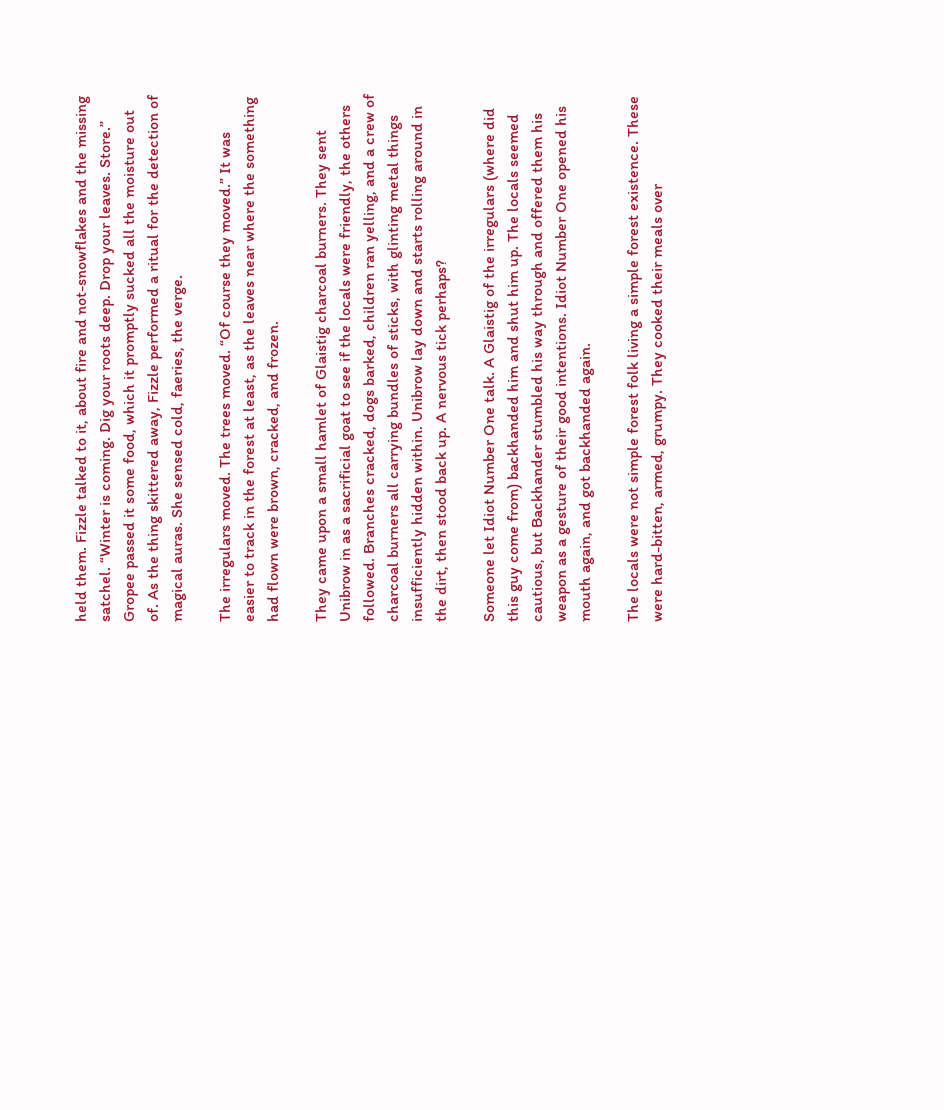held them. Fizzle talked to it, about fire and not-snowflakes and the missing satchel. “Winter is coming. Dig your roots deep. Drop your leaves. Store.” Gropee passed it some food, which it promptly sucked all the moisture out of. As the thing skittered away, Fizzle performed a ritual for the detection of magical auras. She sensed cold, faeries, the verge.

The irregulars moved. The trees moved. “Of course they moved.” It was easier to track in the forest at least, as the leaves near where the something had flown were brown, cracked, and frozen.

They came upon a small hamlet of Glaistig charcoal burners. They sent Unibrow in as a sacrificial goat to see if the locals were friendly, the others followed. Branches cracked, dogs barked, children ran yelling, and a crew of charcoal burners all carrying bundles of sticks, with glinting metal things insufficiently hidden within. Unibrow lay down and starts rolling around in the dirt, then stood back up. A nervous tick perhaps?

Someone let Idiot Number One talk. A Glaistig of the irregulars (where did this guy come from) backhanded him and shut him up. The locals seemed cautious, but Backhander stumbled his way through and offered them his weapon as a gesture of their good intentions. Idiot Number One opened his mouth again, and got backhanded again.

The locals were not simple forest folk living a simple forest existence. These were hard-bitten, armed, grumpy. They cooked their meals over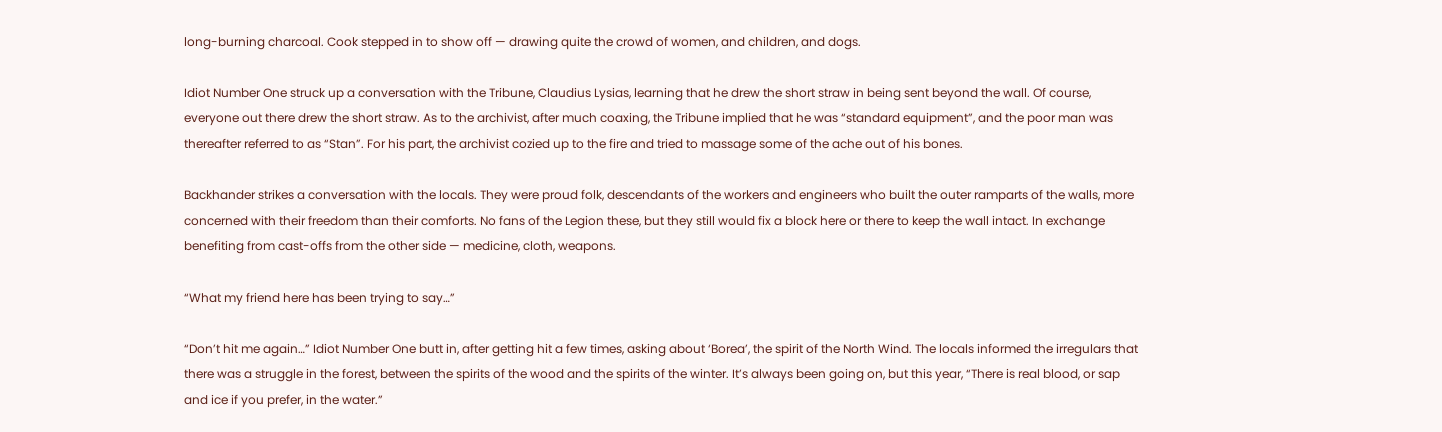long-burning charcoal. Cook stepped in to show off — drawing quite the crowd of women, and children, and dogs.

Idiot Number One struck up a conversation with the Tribune, Claudius Lysias, learning that he drew the short straw in being sent beyond the wall. Of course, everyone out there drew the short straw. As to the archivist, after much coaxing, the Tribune implied that he was “standard equipment”, and the poor man was thereafter referred to as “Stan”. For his part, the archivist cozied up to the fire and tried to massage some of the ache out of his bones.

Backhander strikes a conversation with the locals. They were proud folk, descendants of the workers and engineers who built the outer ramparts of the walls, more concerned with their freedom than their comforts. No fans of the Legion these, but they still would fix a block here or there to keep the wall intact. In exchange benefiting from cast-offs from the other side — medicine, cloth, weapons.

“What my friend here has been trying to say…”

“Don’t hit me again…” Idiot Number One butt in, after getting hit a few times, asking about ‘Borea’, the spirit of the North Wind. The locals informed the irregulars that there was a struggle in the forest, between the spirits of the wood and the spirits of the winter. It’s always been going on, but this year, “There is real blood, or sap and ice if you prefer, in the water.”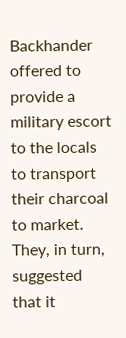Backhander offered to provide a military escort to the locals to transport their charcoal to market. They, in turn, suggested that it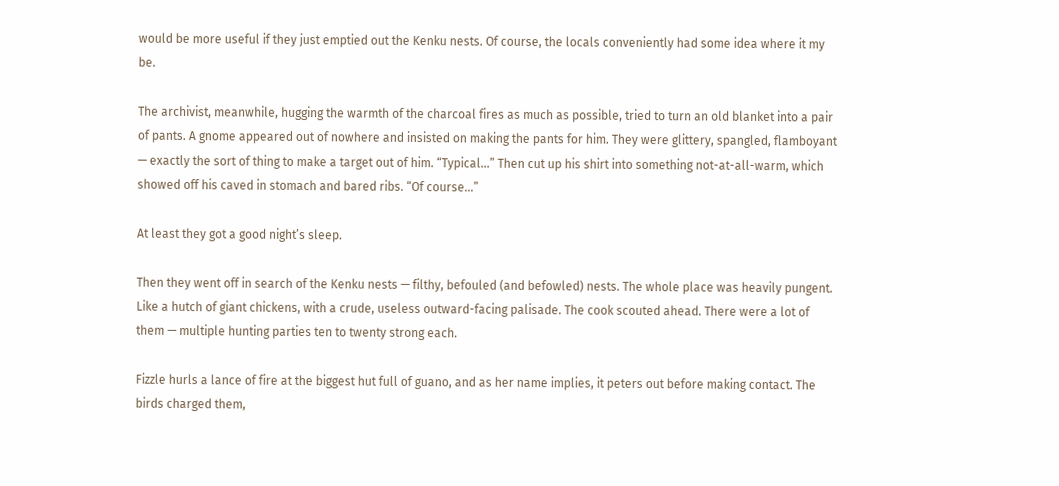would be more useful if they just emptied out the Kenku nests. Of course, the locals conveniently had some idea where it my be.

The archivist, meanwhile, hugging the warmth of the charcoal fires as much as possible, tried to turn an old blanket into a pair of pants. A gnome appeared out of nowhere and insisted on making the pants for him. They were glittery, spangled, flamboyant — exactly the sort of thing to make a target out of him. “Typical…” Then cut up his shirt into something not-at-all-warm, which showed off his caved in stomach and bared ribs. “Of course…”

At least they got a good night’s sleep.

Then they went off in search of the Kenku nests — filthy, befouled (and befowled) nests. The whole place was heavily pungent. Like a hutch of giant chickens, with a crude, useless outward-facing palisade. The cook scouted ahead. There were a lot of them — multiple hunting parties ten to twenty strong each.

Fizzle hurls a lance of fire at the biggest hut full of guano, and as her name implies, it peters out before making contact. The birds charged them,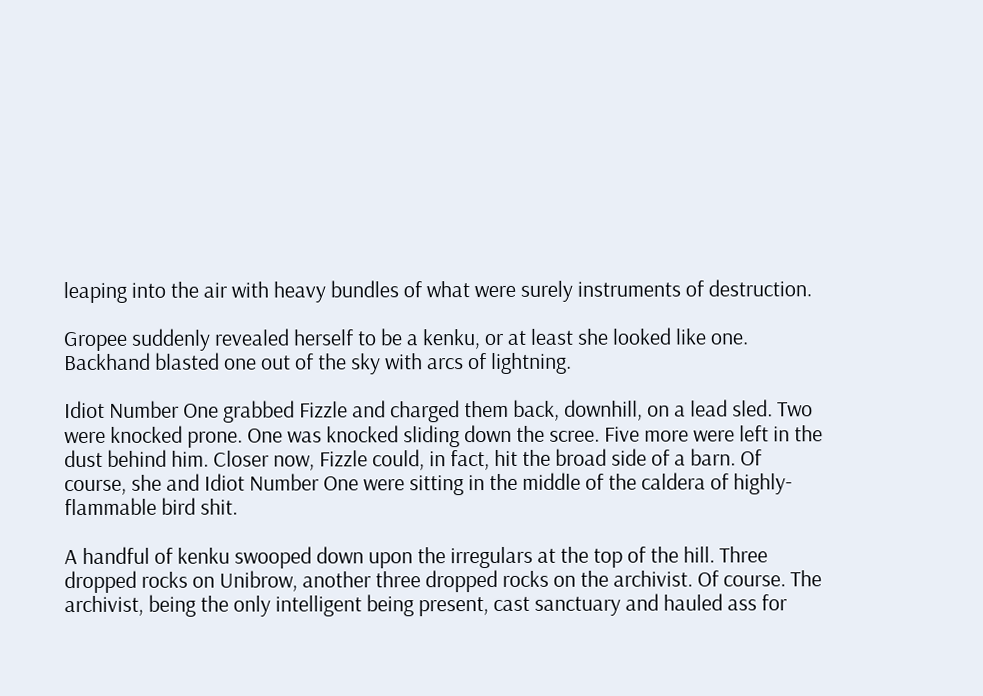leaping into the air with heavy bundles of what were surely instruments of destruction.

Gropee suddenly revealed herself to be a kenku, or at least she looked like one. Backhand blasted one out of the sky with arcs of lightning.

Idiot Number One grabbed Fizzle and charged them back, downhill, on a lead sled. Two were knocked prone. One was knocked sliding down the scree. Five more were left in the dust behind him. Closer now, Fizzle could, in fact, hit the broad side of a barn. Of course, she and Idiot Number One were sitting in the middle of the caldera of highly-flammable bird shit.

A handful of kenku swooped down upon the irregulars at the top of the hill. Three dropped rocks on Unibrow, another three dropped rocks on the archivist. Of course. The archivist, being the only intelligent being present, cast sanctuary and hauled ass for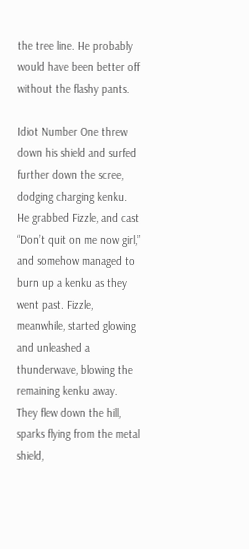the tree line. He probably would have been better off without the flashy pants.

Idiot Number One threw down his shield and surfed further down the scree, dodging charging kenku. He grabbed Fizzle, and cast “Don’t quit on me now girl,” and somehow managed to burn up a kenku as they went past. Fizzle, meanwhile, started glowing and unleashed a thunderwave, blowing the remaining kenku away. They flew down the hill, sparks flying from the metal shield,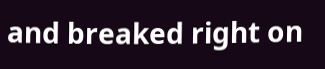and breaked right on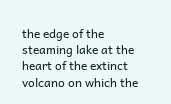the edge of the steaming lake at the heart of the extinct volcano on which the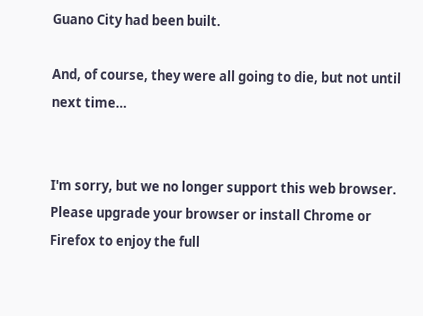Guano City had been built.

And, of course, they were all going to die, but not until next time…


I'm sorry, but we no longer support this web browser. Please upgrade your browser or install Chrome or Firefox to enjoy the full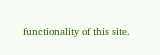functionality of this site.